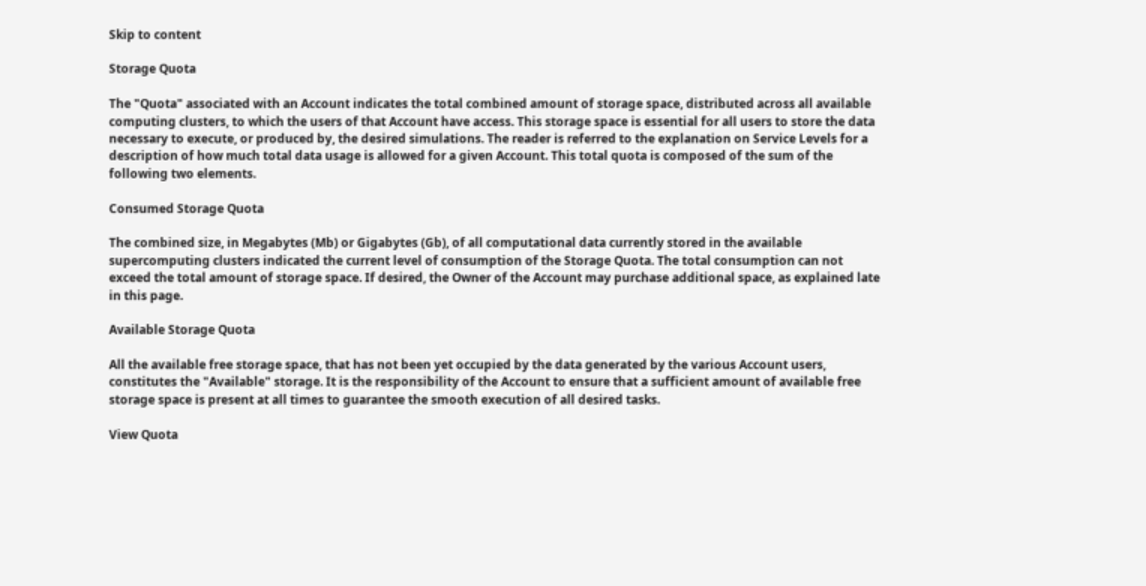Skip to content

Storage Quota

The "Quota" associated with an Account indicates the total combined amount of storage space, distributed across all available computing clusters, to which the users of that Account have access. This storage space is essential for all users to store the data necessary to execute, or produced by, the desired simulations. The reader is referred to the explanation on Service Levels for a description of how much total data usage is allowed for a given Account. This total quota is composed of the sum of the following two elements.

Consumed Storage Quota

The combined size, in Megabytes (Mb) or Gigabytes (Gb), of all computational data currently stored in the available supercomputing clusters indicated the current level of consumption of the Storage Quota. The total consumption can not exceed the total amount of storage space. If desired, the Owner of the Account may purchase additional space, as explained late in this page.

Available Storage Quota

All the available free storage space, that has not been yet occupied by the data generated by the various Account users, constitutes the "Available" storage. It is the responsibility of the Account to ensure that a sufficient amount of available free storage space is present at all times to guarantee the smooth execution of all desired tasks.

View Quota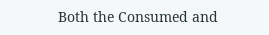Both the Consumed and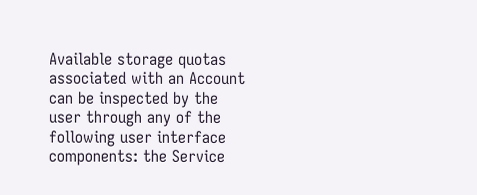Available storage quotas associated with an Account can be inspected by the user through any of the following user interface components: the Service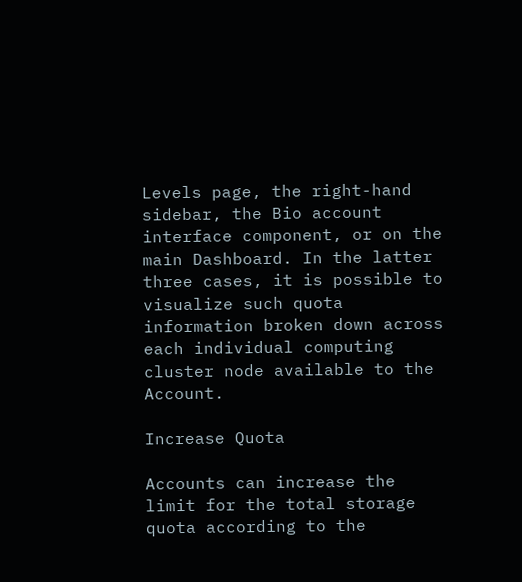Levels page, the right-hand sidebar, the Bio account interface component, or on the main Dashboard. In the latter three cases, it is possible to visualize such quota information broken down across each individual computing cluster node available to the Account.

Increase Quota

Accounts can increase the limit for the total storage quota according to the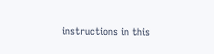instructions in this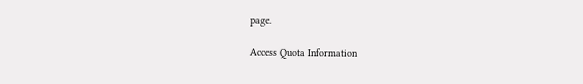page.

Access Quota Information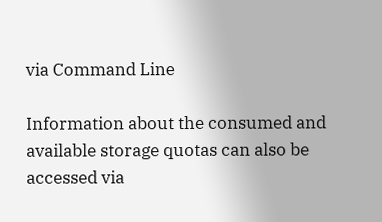via Command Line

Information about the consumed and available storage quotas can also be accessed via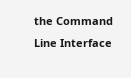the Command Line Interface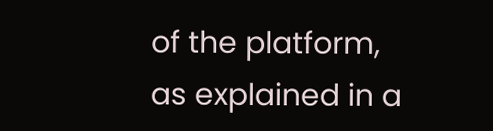of the platform, as explained in a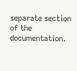separate section of the documentation.